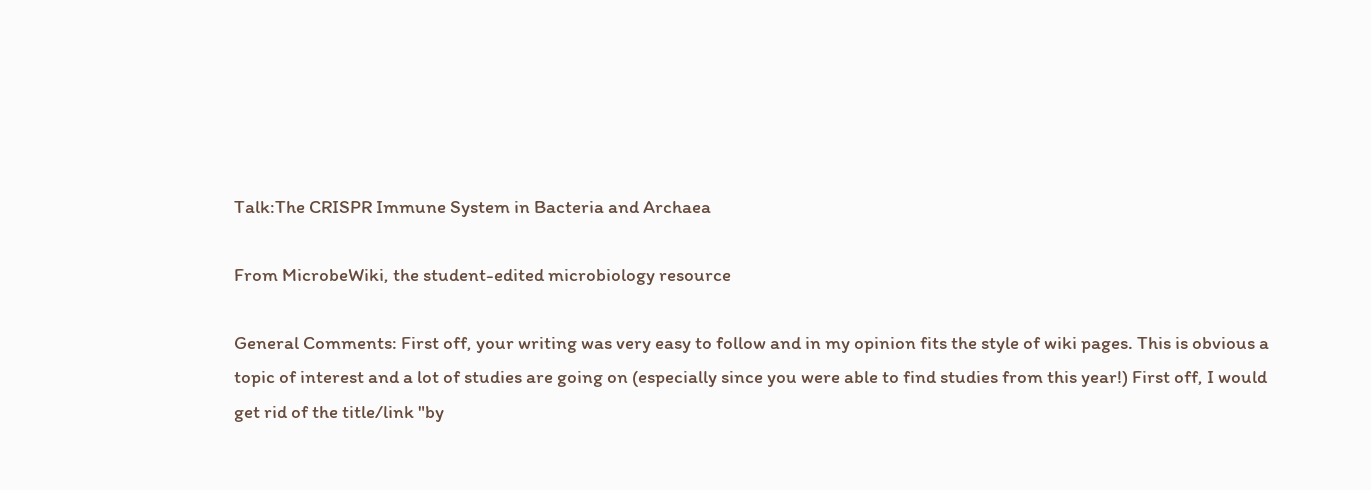Talk:The CRISPR Immune System in Bacteria and Archaea

From MicrobeWiki, the student-edited microbiology resource

General Comments: First off, your writing was very easy to follow and in my opinion fits the style of wiki pages. This is obvious a topic of interest and a lot of studies are going on (especially since you were able to find studies from this year!) First off, I would get rid of the title/link "by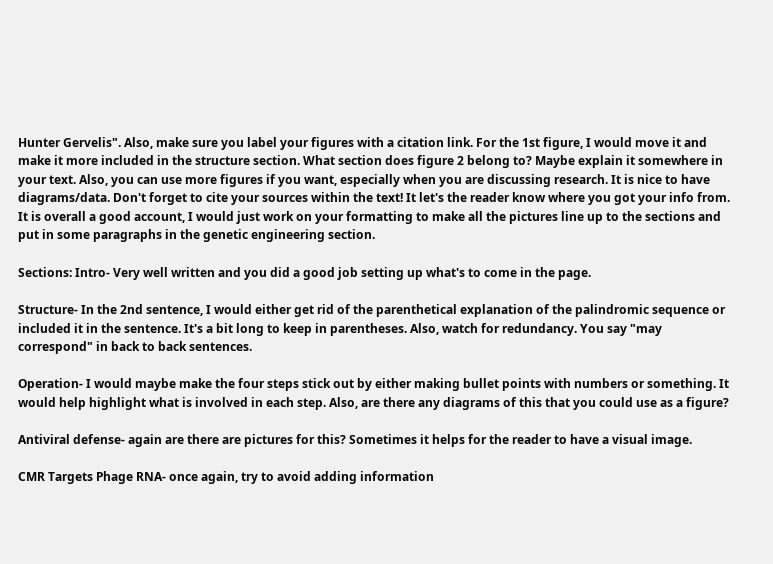Hunter Gervelis". Also, make sure you label your figures with a citation link. For the 1st figure, I would move it and make it more included in the structure section. What section does figure 2 belong to? Maybe explain it somewhere in your text. Also, you can use more figures if you want, especially when you are discussing research. It is nice to have diagrams/data. Don't forget to cite your sources within the text! It let's the reader know where you got your info from. It is overall a good account, I would just work on your formatting to make all the pictures line up to the sections and put in some paragraphs in the genetic engineering section.

Sections: Intro- Very well written and you did a good job setting up what's to come in the page.

Structure- In the 2nd sentence, I would either get rid of the parenthetical explanation of the palindromic sequence or included it in the sentence. It's a bit long to keep in parentheses. Also, watch for redundancy. You say "may correspond" in back to back sentences.

Operation- I would maybe make the four steps stick out by either making bullet points with numbers or something. It would help highlight what is involved in each step. Also, are there any diagrams of this that you could use as a figure?

Antiviral defense- again are there are pictures for this? Sometimes it helps for the reader to have a visual image.

CMR Targets Phage RNA- once again, try to avoid adding information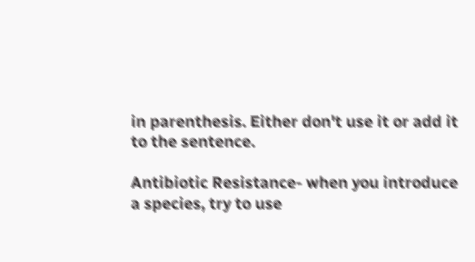in parenthesis. Either don't use it or add it to the sentence.

Antibiotic Resistance- when you introduce a species, try to use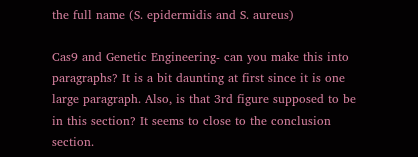the full name (S. epidermidis and S. aureus)

Cas9 and Genetic Engineering- can you make this into paragraphs? It is a bit daunting at first since it is one large paragraph. Also, is that 3rd figure supposed to be in this section? It seems to close to the conclusion section.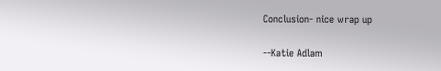Conclusion- nice wrap up

--Katie Adlam